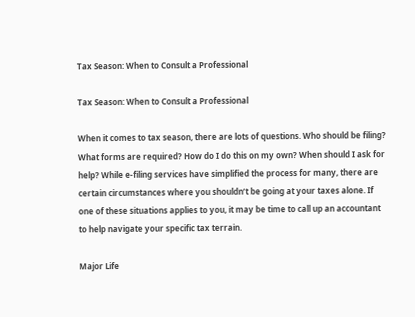Tax Season: When to Consult a Professional

Tax Season: When to Consult a Professional

When it comes to tax season, there are lots of questions. Who should be filing? What forms are required? How do I do this on my own? When should I ask for help? While e-filing services have simplified the process for many, there are certain circumstances where you shouldn’t be going at your taxes alone. If one of these situations applies to you, it may be time to call up an accountant to help navigate your specific tax terrain.

Major Life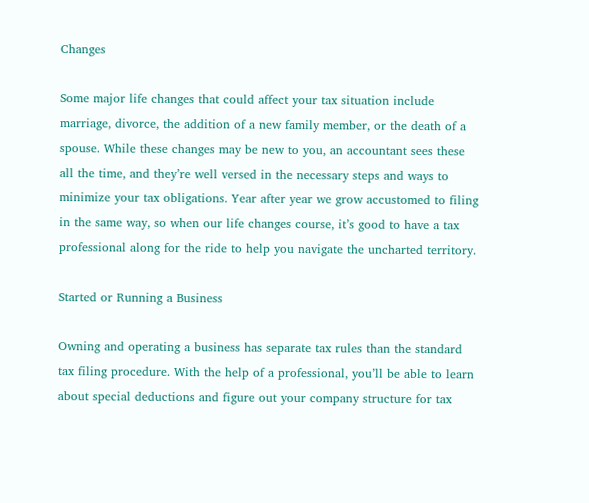Changes

Some major life changes that could affect your tax situation include marriage, divorce, the addition of a new family member, or the death of a spouse. While these changes may be new to you, an accountant sees these all the time, and they’re well versed in the necessary steps and ways to minimize your tax obligations. Year after year we grow accustomed to filing in the same way, so when our life changes course, it’s good to have a tax professional along for the ride to help you navigate the uncharted territory.

Started or Running a Business

Owning and operating a business has separate tax rules than the standard tax filing procedure. With the help of a professional, you’ll be able to learn about special deductions and figure out your company structure for tax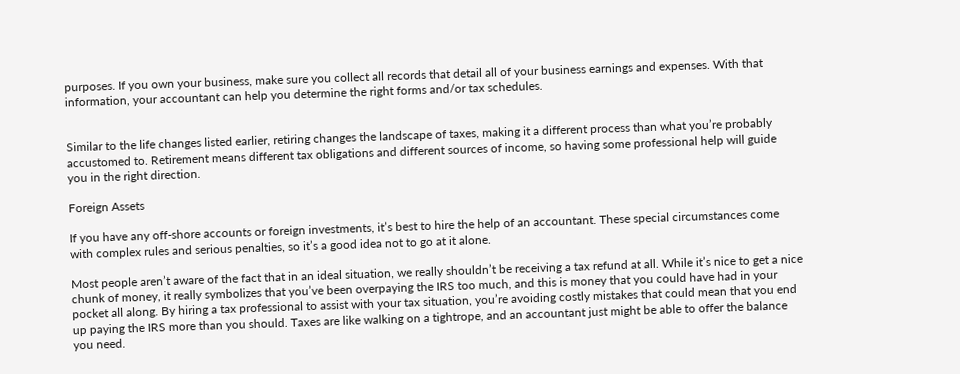purposes. If you own your business, make sure you collect all records that detail all of your business earnings and expenses. With that information, your accountant can help you determine the right forms and/or tax schedules.


Similar to the life changes listed earlier, retiring changes the landscape of taxes, making it a different process than what you’re probably accustomed to. Retirement means different tax obligations and different sources of income, so having some professional help will guide you in the right direction.

Foreign Assets

If you have any off-shore accounts or foreign investments, it’s best to hire the help of an accountant. These special circumstances come with complex rules and serious penalties, so it’s a good idea not to go at it alone.

Most people aren’t aware of the fact that in an ideal situation, we really shouldn’t be receiving a tax refund at all. While it’s nice to get a nice chunk of money, it really symbolizes that you’ve been overpaying the IRS too much, and this is money that you could have had in your pocket all along. By hiring a tax professional to assist with your tax situation, you’re avoiding costly mistakes that could mean that you end up paying the IRS more than you should. Taxes are like walking on a tightrope, and an accountant just might be able to offer the balance you need.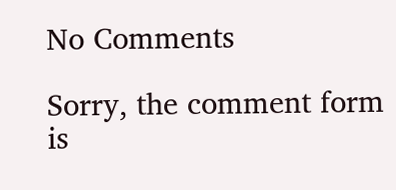No Comments

Sorry, the comment form is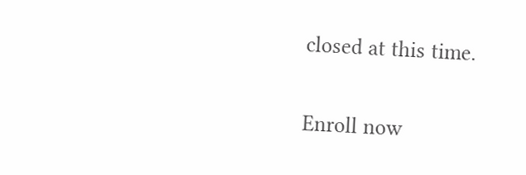closed at this time.


Enroll now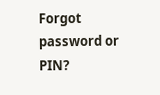Forgot password or PIN?